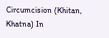Circumcision (Khitan, Khatna) In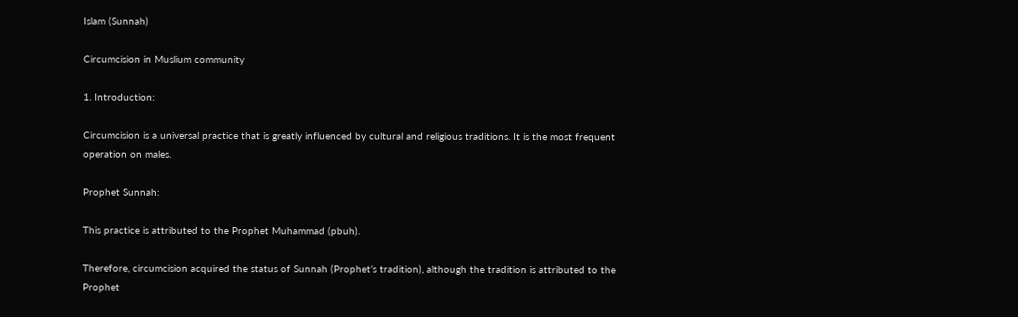Islam (Sunnah)

Circumcision in Muslium community

1. Introduction:

Circumcision is a universal practice that is greatly influenced by cultural and religious traditions. It is the most frequent operation on males.

Prophet Sunnah:

This practice is attributed to the Prophet Muhammad (pbuh).

Therefore, circumcision acquired the status of Sunnah (Prophet’s tradition), although the tradition is attributed to the Prophet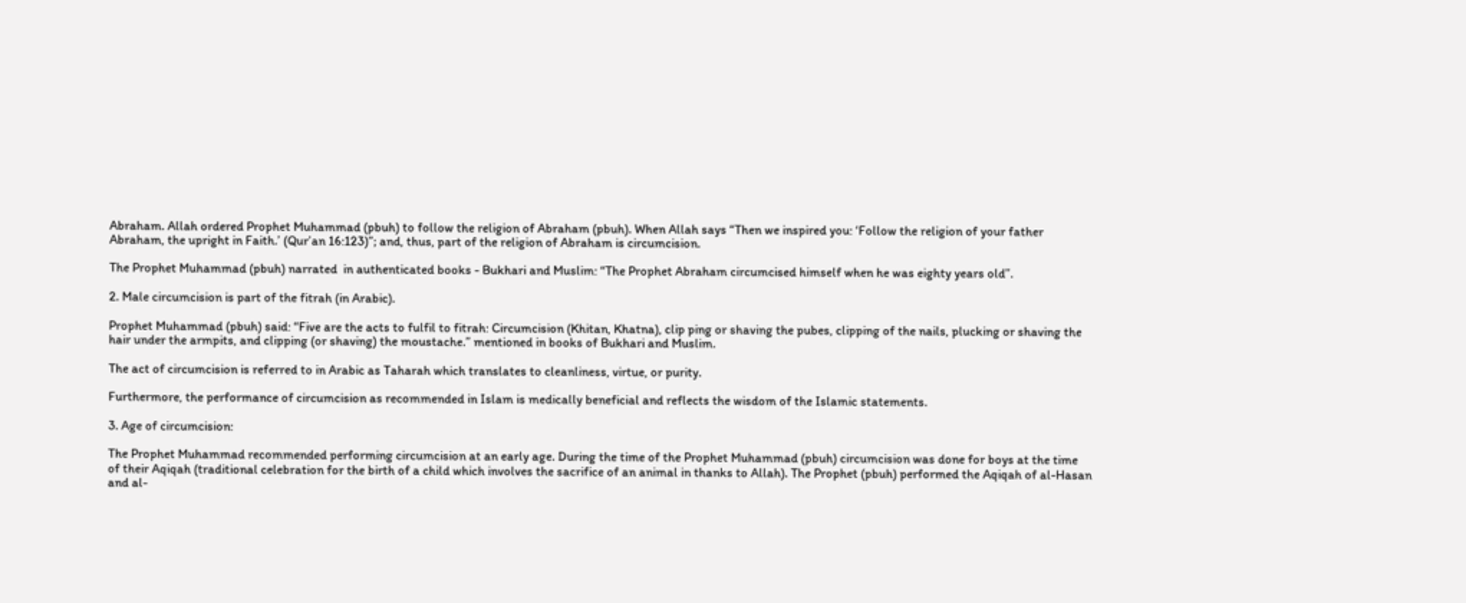Abraham. Allah ordered Prophet Muhammad (pbuh) to follow the religion of Abraham (pbuh). When Allah says “Then we inspired you: ‘Follow the religion of your father Abraham, the upright in Faith.’ (Qur’an 16:123)”; and, thus, part of the religion of Abraham is circumcision.

The Prophet Muhammad (pbuh) narrated  in authenticated books - Bukhari and Muslim: “The Prophet Abraham circumcised himself when he was eighty years old”.

2. Male circumcision is part of the fitrah (in Arabic).

Prophet Muhammad (pbuh) said: “Five are the acts to fulfil to fitrah: Circumcision (Khitan, Khatna), clip ping or shaving the pubes, clipping of the nails, plucking or shaving the hair under the armpits, and clipping (or shaving) the moustache.” mentioned in books of Bukhari and Muslim.

The act of circumcision is referred to in Arabic as Taharah which translates to cleanliness, virtue, or purity.

Furthermore, the performance of circumcision as recommended in Islam is medically beneficial and reflects the wisdom of the Islamic statements.

3. Age of circumcision:

The Prophet Muhammad recommended performing circumcision at an early age. During the time of the Prophet Muhammad (pbuh) circumcision was done for boys at the time of their Aqiqah (traditional celebration for the birth of a child which involves the sacrifice of an animal in thanks to Allah). The Prophet (pbuh) performed the Aqiqah of al-Hasan and al-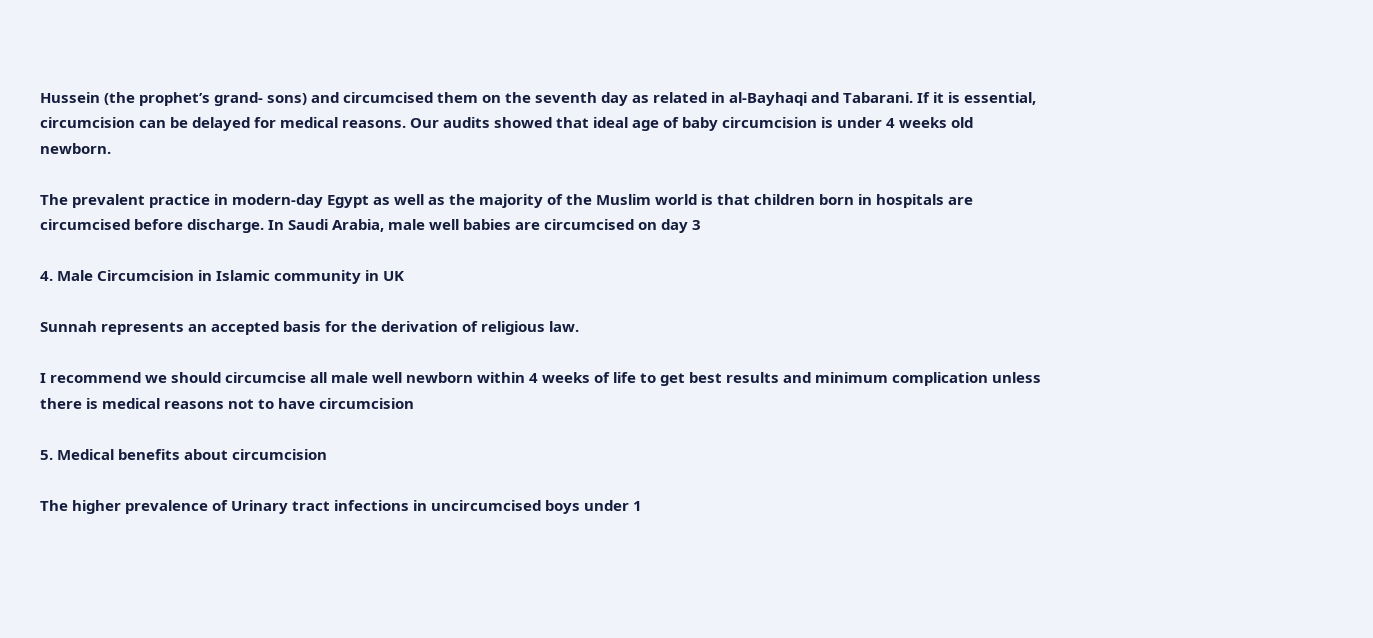Hussein (the prophet’s grand- sons) and circumcised them on the seventh day as related in al-Bayhaqi and Tabarani. If it is essential, circumcision can be delayed for medical reasons. Our audits showed that ideal age of baby circumcision is under 4 weeks old  newborn.

The prevalent practice in modern-day Egypt as well as the majority of the Muslim world is that children born in hospitals are circumcised before discharge. In Saudi Arabia, male well babies are circumcised on day 3

4. Male Circumcision in Islamic community in UK

Sunnah represents an accepted basis for the derivation of religious law.

I recommend we should circumcise all male well newborn within 4 weeks of life to get best results and minimum complication unless there is medical reasons not to have circumcision

5. Medical benefits about circumcision

The higher prevalence of Urinary tract infections in uncircumcised boys under 1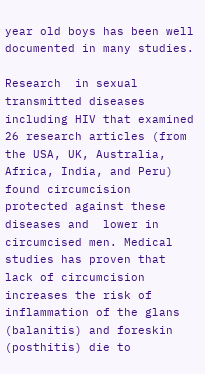year old boys has been well documented in many studies.

Research  in sexual transmitted diseases including HIV that examined 26 research articles (from the USA, UK, Australia, Africa, India, and Peru) found circumcision protected against these diseases and  lower in circumcised men. Medical studies has proven that lack of circumcision increases the risk of inflammation of the glans (balanitis) and foreskin (posthitis) die to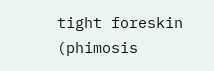tight foreskin (phimosis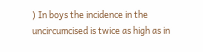) In boys the incidence in the uncircumcised is twice as high as in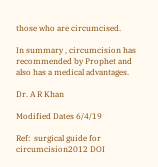those who are circumcised.

In summary , circumcision has recommended by Prophet and also has a medical advantages.

Dr. A R Khan

Modified Dates 6/4/19

Ref:  surgical guide for circumcision2012 DOI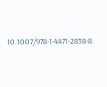10.1007/978-1-4471-2858-8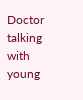Doctor talking with young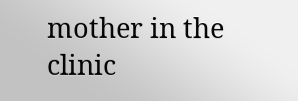mother in the clinic